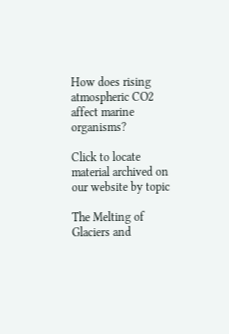How does rising atmospheric CO2 affect marine organisms?

Click to locate material archived on our website by topic

The Melting of Glaciers and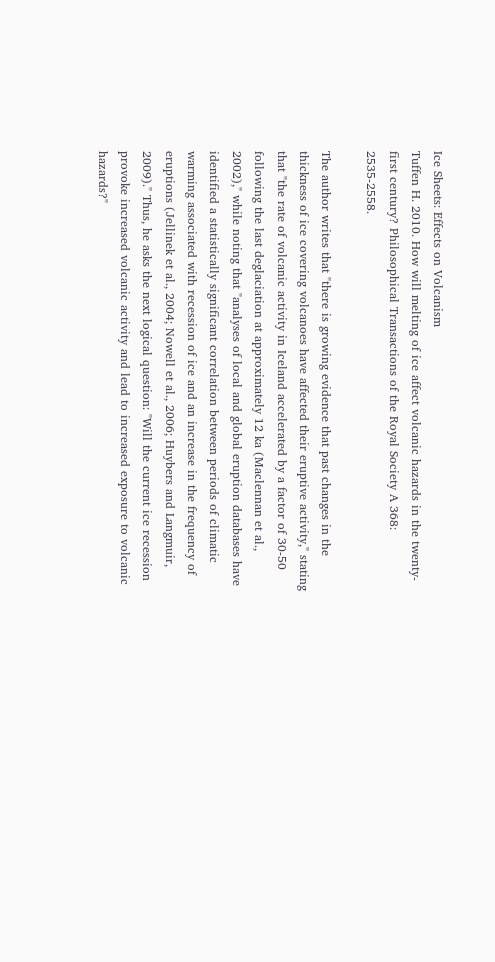Ice Sheets: Effects on Volcanism
Tuffen H. 2010. How will melting of ice affect volcanic hazards in the twenty-first century? Philosophical Transactions of the Royal Society A 368: 2535-2558.

The author writes that "there is growing evidence that past changes in the thickness of ice covering volcanoes have affected their eruptive activity," stating that "the rate of volcanic activity in Iceland accelerated by a factor of 30-50 following the last deglaciation at approximately 12 ka (Maclennan et al., 2002)," while noting that "analyses of local and global eruption databases have identified a statistically significant correlation between periods of climatic warming associated with recession of ice and an increase in the frequency of eruptions (Jellinek et al., 2004; Nowell et al., 2006; Huybers and Langmuir, 2009)." Thus, he asks the next logical question: "Will the current ice recession provoke increased volcanic activity and lead to increased exposure to volcanic hazards?"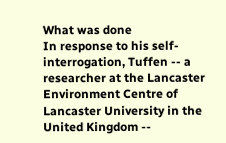What was done
In response to his self-interrogation, Tuffen -- a researcher at the Lancaster Environment Centre of Lancaster University in the United Kingdom --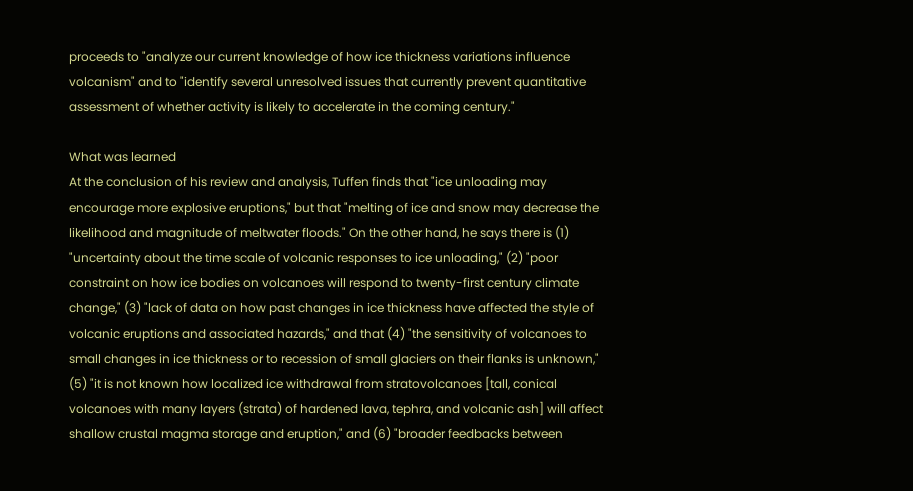proceeds to "analyze our current knowledge of how ice thickness variations influence volcanism" and to "identify several unresolved issues that currently prevent quantitative assessment of whether activity is likely to accelerate in the coming century."

What was learned
At the conclusion of his review and analysis, Tuffen finds that "ice unloading may encourage more explosive eruptions," but that "melting of ice and snow may decrease the likelihood and magnitude of meltwater floods." On the other hand, he says there is (1) "uncertainty about the time scale of volcanic responses to ice unloading," (2) "poor constraint on how ice bodies on volcanoes will respond to twenty-first century climate change," (3) "lack of data on how past changes in ice thickness have affected the style of volcanic eruptions and associated hazards," and that (4) "the sensitivity of volcanoes to small changes in ice thickness or to recession of small glaciers on their flanks is unknown," (5) "it is not known how localized ice withdrawal from stratovolcanoes [tall, conical volcanoes with many layers (strata) of hardened lava, tephra, and volcanic ash] will affect shallow crustal magma storage and eruption," and (6) "broader feedbacks between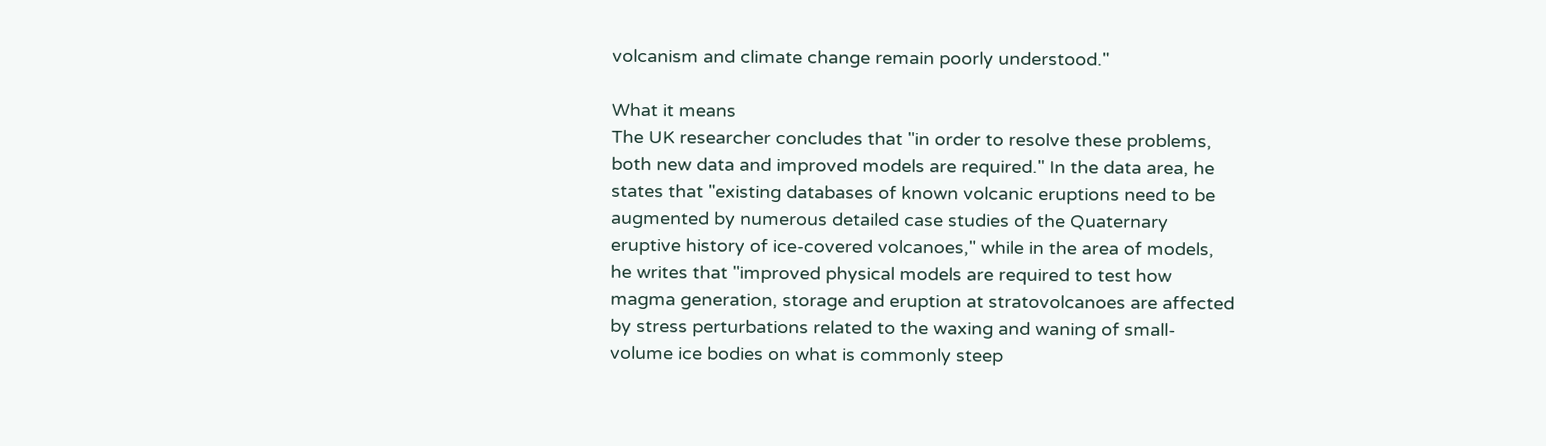volcanism and climate change remain poorly understood."

What it means
The UK researcher concludes that "in order to resolve these problems, both new data and improved models are required." In the data area, he states that "existing databases of known volcanic eruptions need to be augmented by numerous detailed case studies of the Quaternary eruptive history of ice-covered volcanoes," while in the area of models, he writes that "improved physical models are required to test how magma generation, storage and eruption at stratovolcanoes are affected by stress perturbations related to the waxing and waning of small-volume ice bodies on what is commonly steep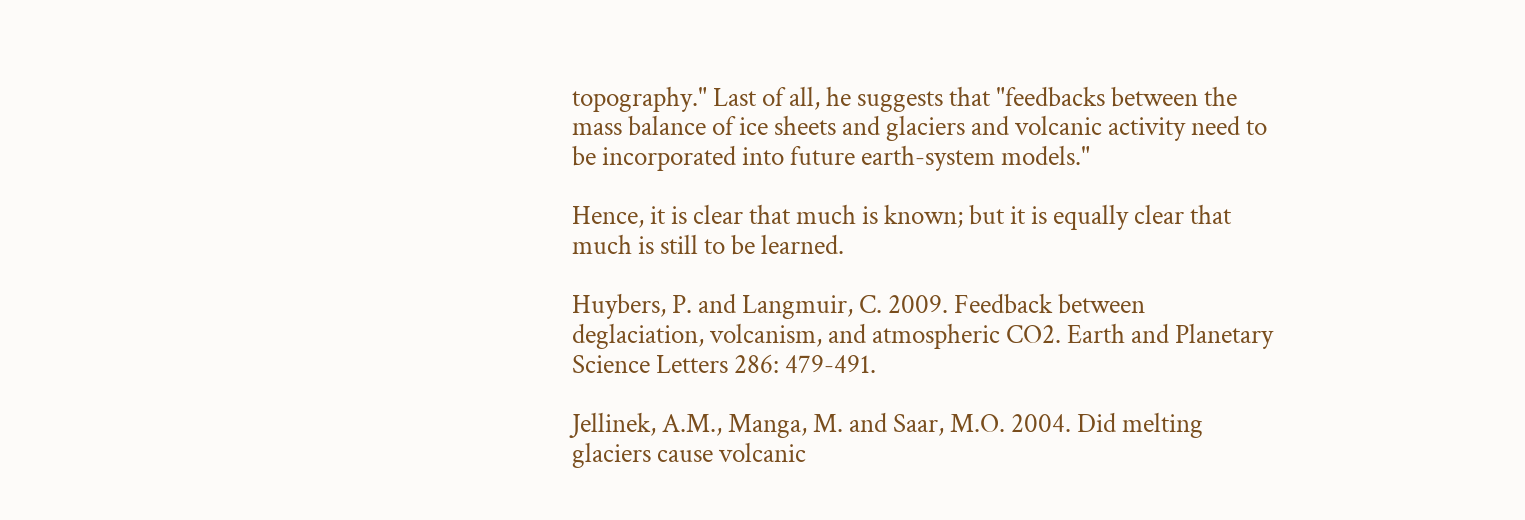topography." Last of all, he suggests that "feedbacks between the mass balance of ice sheets and glaciers and volcanic activity need to be incorporated into future earth-system models."

Hence, it is clear that much is known; but it is equally clear that much is still to be learned.

Huybers, P. and Langmuir, C. 2009. Feedback between deglaciation, volcanism, and atmospheric CO2. Earth and Planetary Science Letters 286: 479-491.

Jellinek, A.M., Manga, M. and Saar, M.O. 2004. Did melting glaciers cause volcanic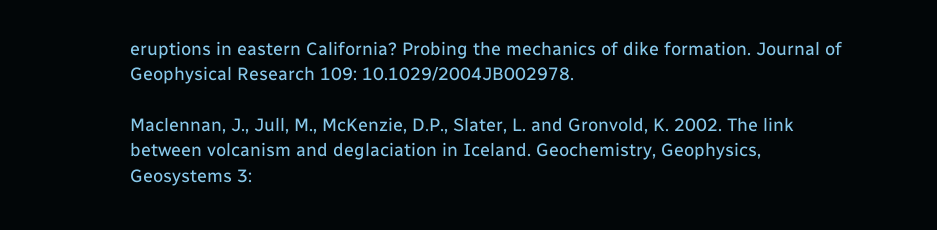eruptions in eastern California? Probing the mechanics of dike formation. Journal of Geophysical Research 109: 10.1029/2004JB002978.

Maclennan, J., Jull, M., McKenzie, D.P., Slater, L. and Gronvold, K. 2002. The link between volcanism and deglaciation in Iceland. Geochemistry, Geophysics, Geosystems 3: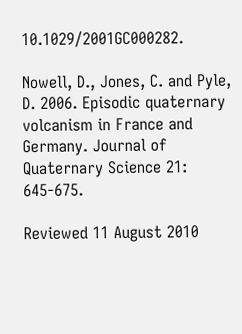10.1029/2001GC000282.

Nowell, D., Jones, C. and Pyle, D. 2006. Episodic quaternary volcanism in France and Germany. Journal of Quaternary Science 21: 645-675.

Reviewed 11 August 2010